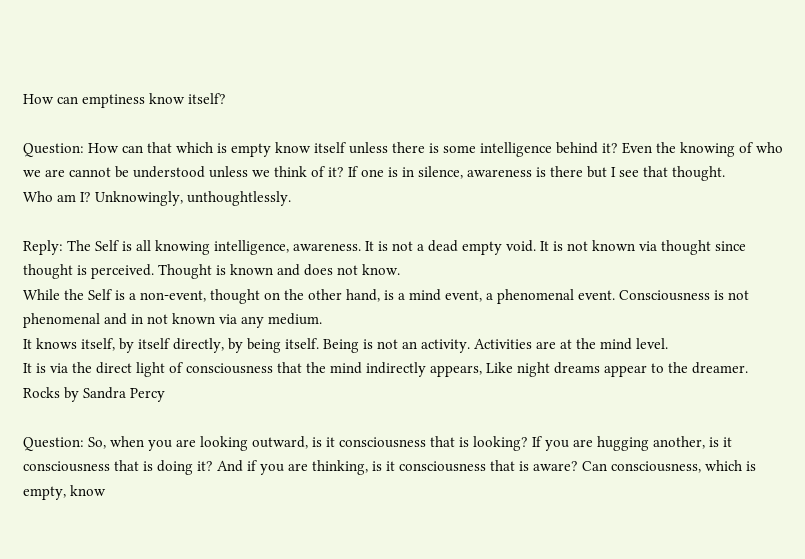How can emptiness know itself?

Question: How can that which is empty know itself unless there is some intelligence behind it? Even the knowing of who we are cannot be understood unless we think of it? If one is in silence, awareness is there but I see that thought.
Who am I? Unknowingly, unthoughtlessly.

Reply: The Self is all knowing intelligence, awareness. It is not a dead empty void. It is not known via thought since thought is perceived. Thought is known and does not know.
While the Self is a non-event, thought on the other hand, is a mind event, a phenomenal event. Consciousness is not phenomenal and in not known via any medium.
It knows itself, by itself directly, by being itself. Being is not an activity. Activities are at the mind level.
It is via the direct light of consciousness that the mind indirectly appears, Like night dreams appear to the dreamer.
Rocks by Sandra Percy

Question: So, when you are looking outward, is it consciousness that is looking? If you are hugging another, is it consciousness that is doing it? And if you are thinking, is it consciousness that is aware? Can consciousness, which is empty, know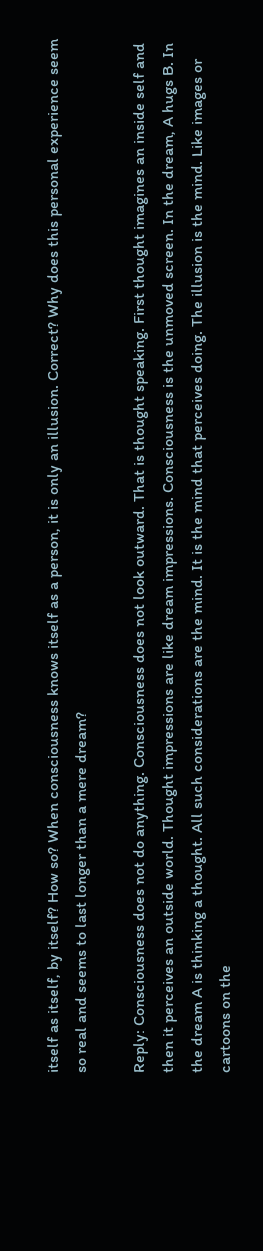itself as itself, by itself? How so? When consciousness knows itself as a person, it is only an illusion. Correct? Why does this personal experience seem so real and seems to last longer than a mere dream?

Reply: Consciousness does not do anything. Consciousness does not look outward. That is thought speaking. First thought imagines an inside self and then it perceives an outside world. Thought impressions are like dream impressions. Consciousness is the unmoved screen. In the dream, A hugs B. In the dream A is thinking a thought. All such considerations are the mind. It is the mind that perceives doing. The illusion is the mind. Like images or cartoons on the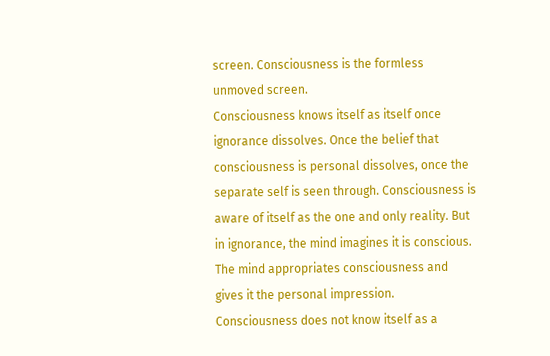screen. Consciousness is the formless unmoved screen.
Consciousness knows itself as itself once ignorance dissolves. Once the belief that consciousness is personal dissolves, once the separate self is seen through. Consciousness is aware of itself as the one and only reality. But in ignorance, the mind imagines it is conscious. The mind appropriates consciousness and gives it the personal impression.
Consciousness does not know itself as a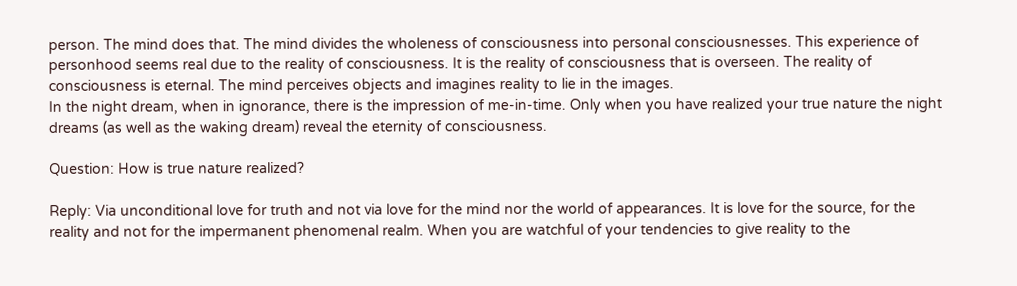person. The mind does that. The mind divides the wholeness of consciousness into personal consciousnesses. This experience of personhood seems real due to the reality of consciousness. It is the reality of consciousness that is overseen. The reality of consciousness is eternal. The mind perceives objects and imagines reality to lie in the images.
In the night dream, when in ignorance, there is the impression of me-in-time. Only when you have realized your true nature the night dreams (as well as the waking dream) reveal the eternity of consciousness.

Question: How is true nature realized?

Reply: Via unconditional love for truth and not via love for the mind nor the world of appearances. It is love for the source, for the reality and not for the impermanent phenomenal realm. When you are watchful of your tendencies to give reality to the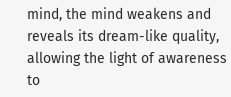mind, the mind weakens and reveals its dream-like quality, allowing the light of awareness to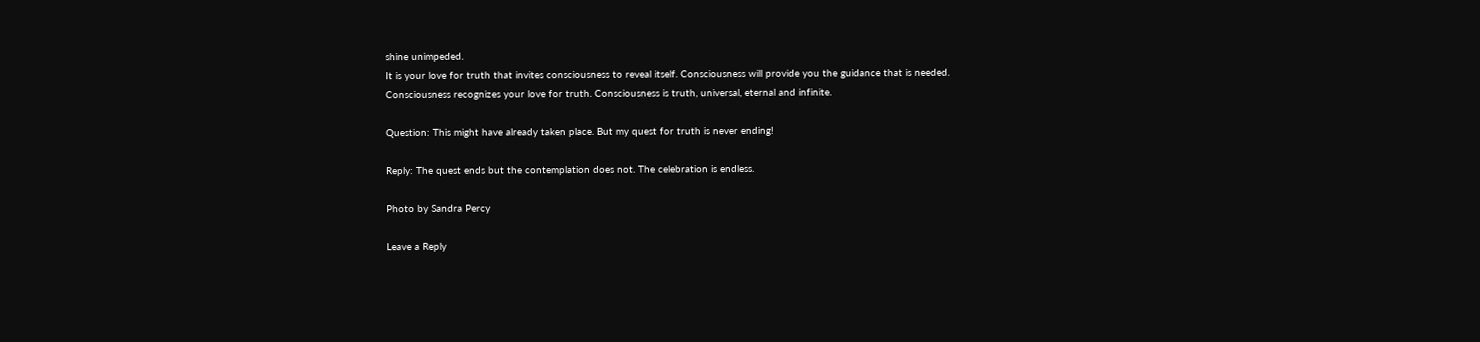shine unimpeded.
It is your love for truth that invites consciousness to reveal itself. Consciousness will provide you the guidance that is needed. Consciousness recognizes your love for truth. Consciousness is truth, universal, eternal and infinite.

Question: This might have already taken place. But my quest for truth is never ending!

Reply: The quest ends but the contemplation does not. The celebration is endless.

Photo by Sandra Percy

Leave a Reply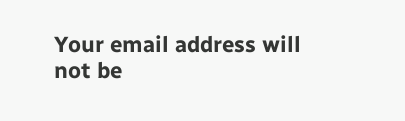Your email address will not be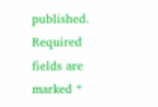published. Required fields are marked *